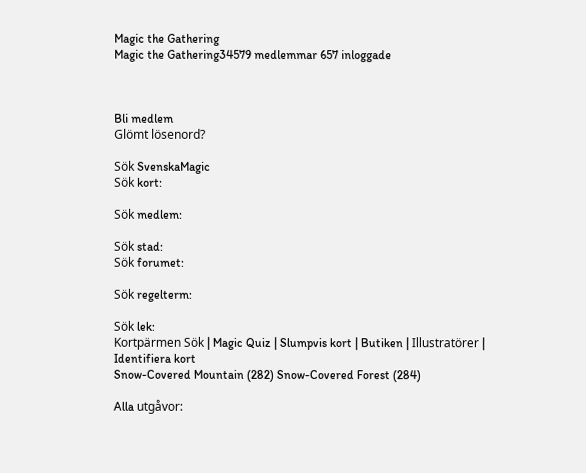Magic the Gathering
Magic the Gathering34579 medlemmar 657 inloggade



Bli medlem
Glömt lösenord?

Sök SvenskaMagic
Sök kort:

Sök medlem:

Sök stad:
Sök forumet:

Sök regelterm:

Sök lek:
Kortpärmen Sök | Magic Quiz | Slumpvis kort | Butiken | Illustratörer | Identifiera kort
Snow-Covered Mountain (282) Snow-Covered Forest (284)

Alla utgåvor: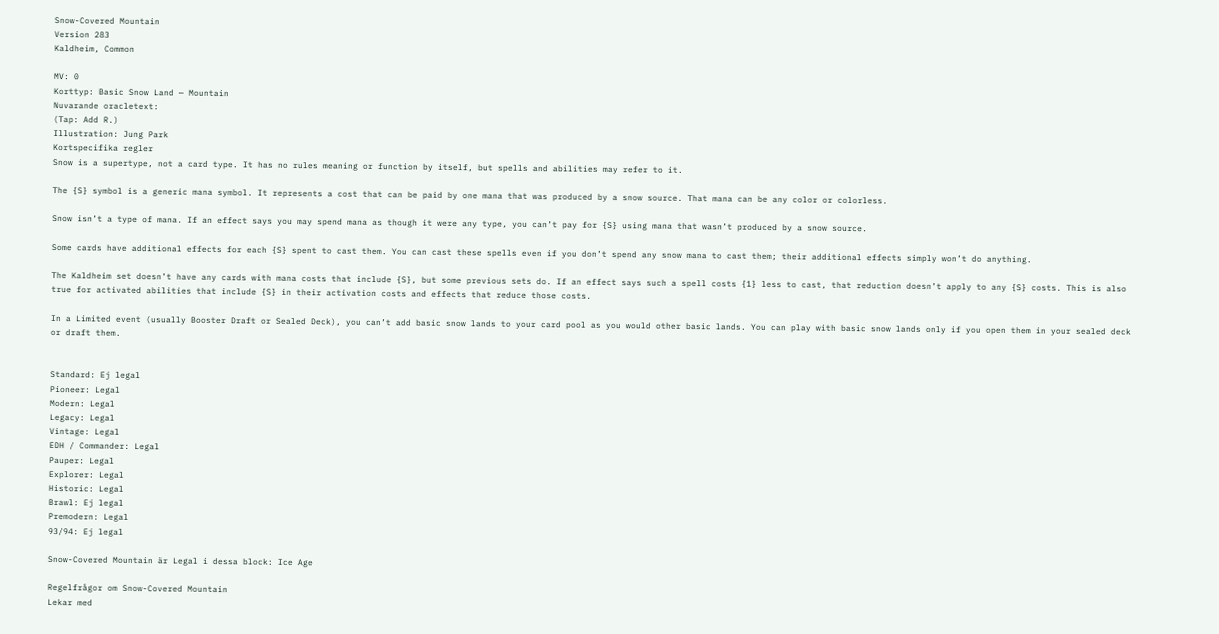Snow-Covered Mountain
Version 283
Kaldheim, Common

MV: 0
Korttyp: Basic Snow Land — Mountain
Nuvarande oracletext:
(Tap: Add R.)
Illustration: Jung Park
Kortspecifika regler
Snow is a supertype, not a card type. It has no rules meaning or function by itself, but spells and abilities may refer to it.

The {S} symbol is a generic mana symbol. It represents a cost that can be paid by one mana that was produced by a snow source. That mana can be any color or colorless.

Snow isn’t a type of mana. If an effect says you may spend mana as though it were any type, you can’t pay for {S} using mana that wasn’t produced by a snow source.

Some cards have additional effects for each {S} spent to cast them. You can cast these spells even if you don’t spend any snow mana to cast them; their additional effects simply won’t do anything.

The Kaldheim set doesn’t have any cards with mana costs that include {S}, but some previous sets do. If an effect says such a spell costs {1} less to cast, that reduction doesn’t apply to any {S} costs. This is also true for activated abilities that include {S} in their activation costs and effects that reduce those costs.

In a Limited event (usually Booster Draft or Sealed Deck), you can’t add basic snow lands to your card pool as you would other basic lands. You can play with basic snow lands only if you open them in your sealed deck or draft them.


Standard: Ej legal
Pioneer: Legal
Modern: Legal
Legacy: Legal
Vintage: Legal
EDH / Commander: Legal
Pauper: Legal
Explorer: Legal
Historic: Legal
Brawl: Ej legal
Premodern: Legal
93/94: Ej legal

Snow-Covered Mountain är Legal i dessa block: Ice Age

Regelfrågor om Snow-Covered Mountain
Lekar med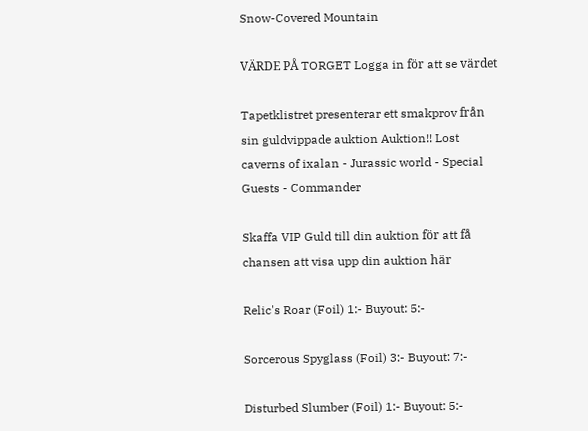Snow-Covered Mountain

VÄRDE PÅ TORGET Logga in för att se värdet

Tapetklistret presenterar ett smakprov från sin guldvippade auktion Auktion!! Lost caverns of ixalan - Jurassic world - Special Guests - Commander

Skaffa VIP Guld till din auktion för att få chansen att visa upp din auktion här

Relic's Roar (Foil) 1:- Buyout: 5:-

Sorcerous Spyglass (Foil) 3:- Buyout: 7:-

Disturbed Slumber (Foil) 1:- Buyout: 5:-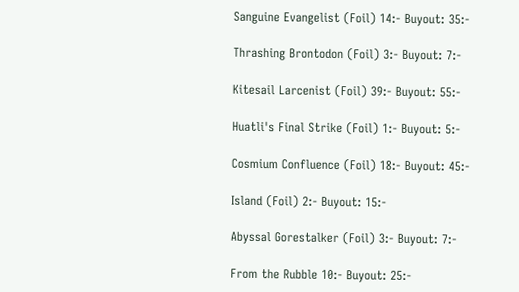Sanguine Evangelist (Foil) 14:- Buyout: 35:-

Thrashing Brontodon (Foil) 3:- Buyout: 7:-

Kitesail Larcenist (Foil) 39:- Buyout: 55:-

Huatli's Final Strike (Foil) 1:- Buyout: 5:-

Cosmium Confluence (Foil) 18:- Buyout: 45:-

Island (Foil) 2:- Buyout: 15:-

Abyssal Gorestalker (Foil) 3:- Buyout: 7:-

From the Rubble 10:- Buyout: 25:-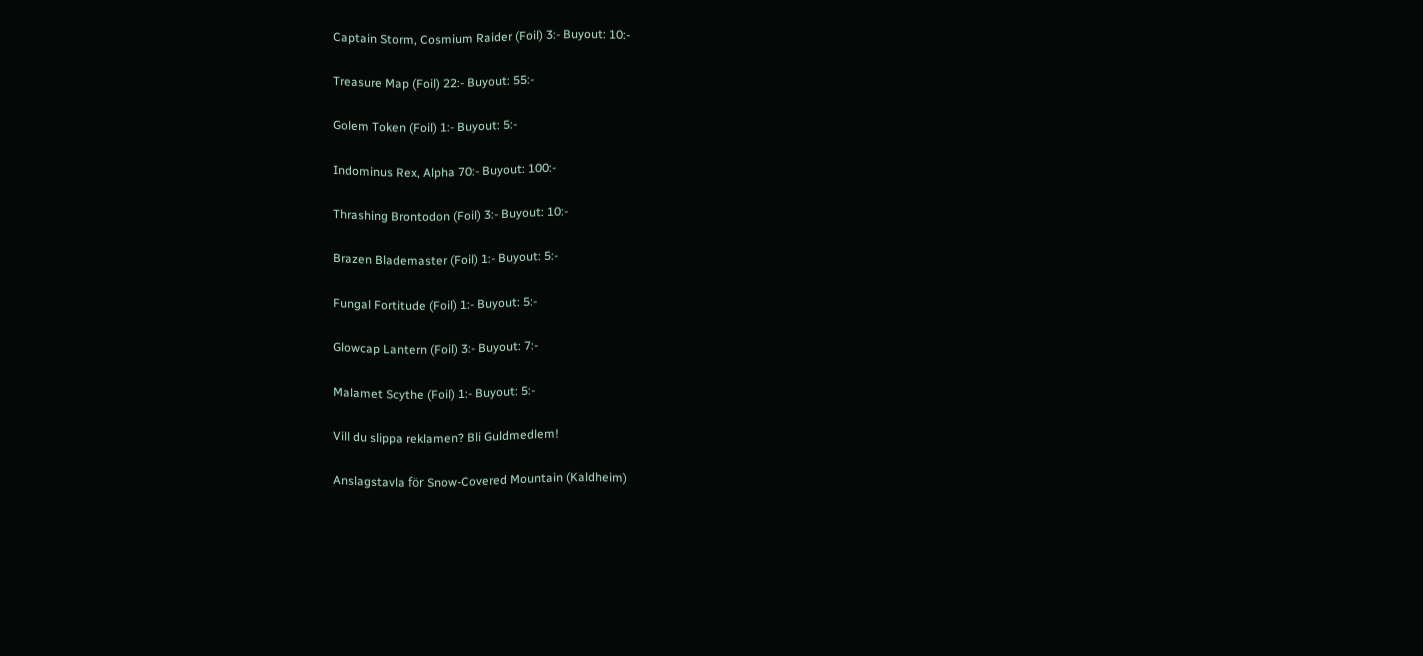Captain Storm, Cosmium Raider (Foil) 3:- Buyout: 10:-

Treasure Map (Foil) 22:- Buyout: 55:-

Golem Token (Foil) 1:- Buyout: 5:-

Indominus Rex, Alpha 70:- Buyout: 100:-

Thrashing Brontodon (Foil) 3:- Buyout: 10:-

Brazen Blademaster (Foil) 1:- Buyout: 5:-

Fungal Fortitude (Foil) 1:- Buyout: 5:-

Glowcap Lantern (Foil) 3:- Buyout: 7:-

Malamet Scythe (Foil) 1:- Buyout: 5:-

Vill du slippa reklamen? Bli Guldmedlem!

Anslagstavla för Snow-Covered Mountain (Kaldheim)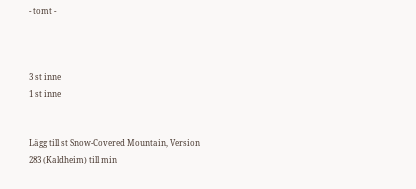- tomt -



3 st inne
1 st inne


Lägg till st Snow-Covered Mountain, Version 283 (Kaldheim) till min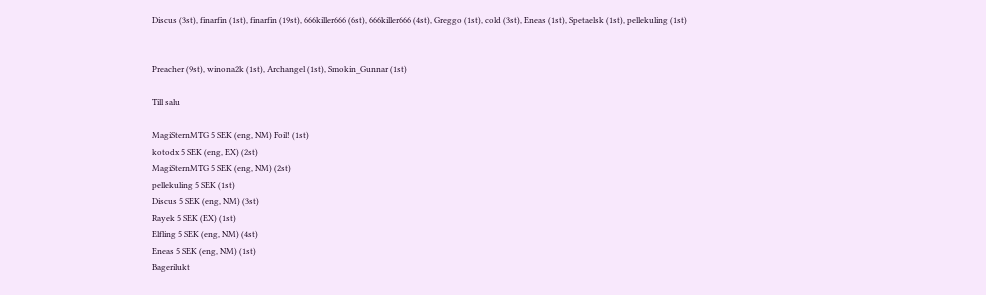Discus (3st), finarfin (1st), finarfin (19st), 666killer666 (6st), 666killer666 (4st), Greggo (1st), cold (3st), Eneas (1st), Spetaelsk (1st), pellekuling (1st)


Preacher (9st), winona2k (1st), Archangel (1st), Smokin_Gunnar (1st)

Till salu

MagiSternMTG 5 SEK (eng, NM) Foil! (1st)
kotodx 5 SEK (eng, EX) (2st)
MagiSternMTG 5 SEK (eng, NM) (2st)
pellekuling 5 SEK (1st)
Discus 5 SEK (eng, NM) (3st)
Rayek 5 SEK (EX) (1st)
Elfling 5 SEK (eng, NM) (4st)
Eneas 5 SEK (eng, NM) (1st)
Bagerilukt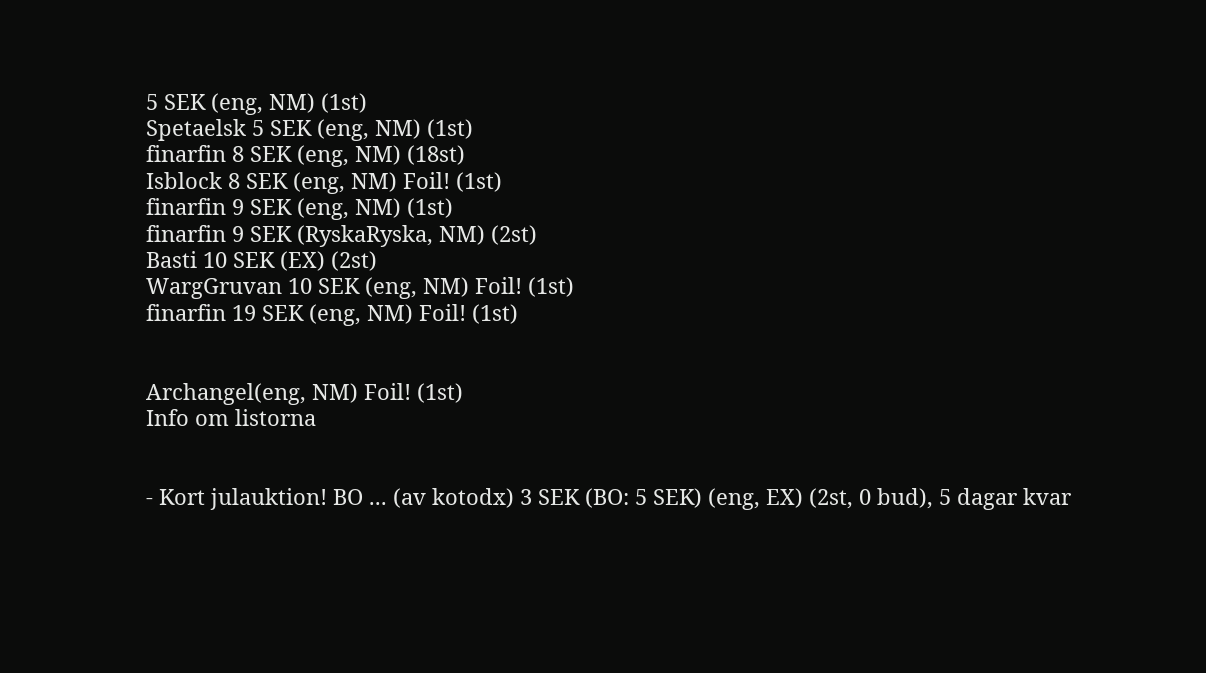5 SEK (eng, NM) (1st)
Spetaelsk 5 SEK (eng, NM) (1st)
finarfin 8 SEK (eng, NM) (18st)
Isblock 8 SEK (eng, NM) Foil! (1st)
finarfin 9 SEK (eng, NM) (1st)
finarfin 9 SEK (RyskaRyska, NM) (2st)
Basti 10 SEK (EX) (2st)
WargGruvan 10 SEK (eng, NM) Foil! (1st)
finarfin 19 SEK (eng, NM) Foil! (1st)


Archangel(eng, NM) Foil! (1st)
Info om listorna


- Kort julauktion! BO ... (av kotodx) 3 SEK (BO: 5 SEK) (eng, EX) (2st, 0 bud), 5 dagar kvar